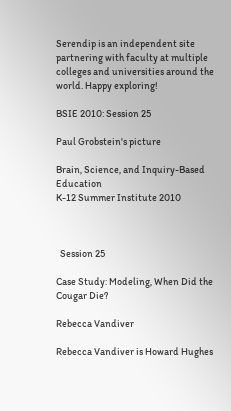Serendip is an independent site partnering with faculty at multiple colleges and universities around the world. Happy exploring!

BSIE 2010: Session 25

Paul Grobstein's picture

Brain, Science, and Inquiry-Based Education
K-12 Summer Institute 2010



  Session 25

Case Study: Modeling, When Did the Cougar Die?

Rebecca Vandiver

Rebecca Vandiver is Howard Hughes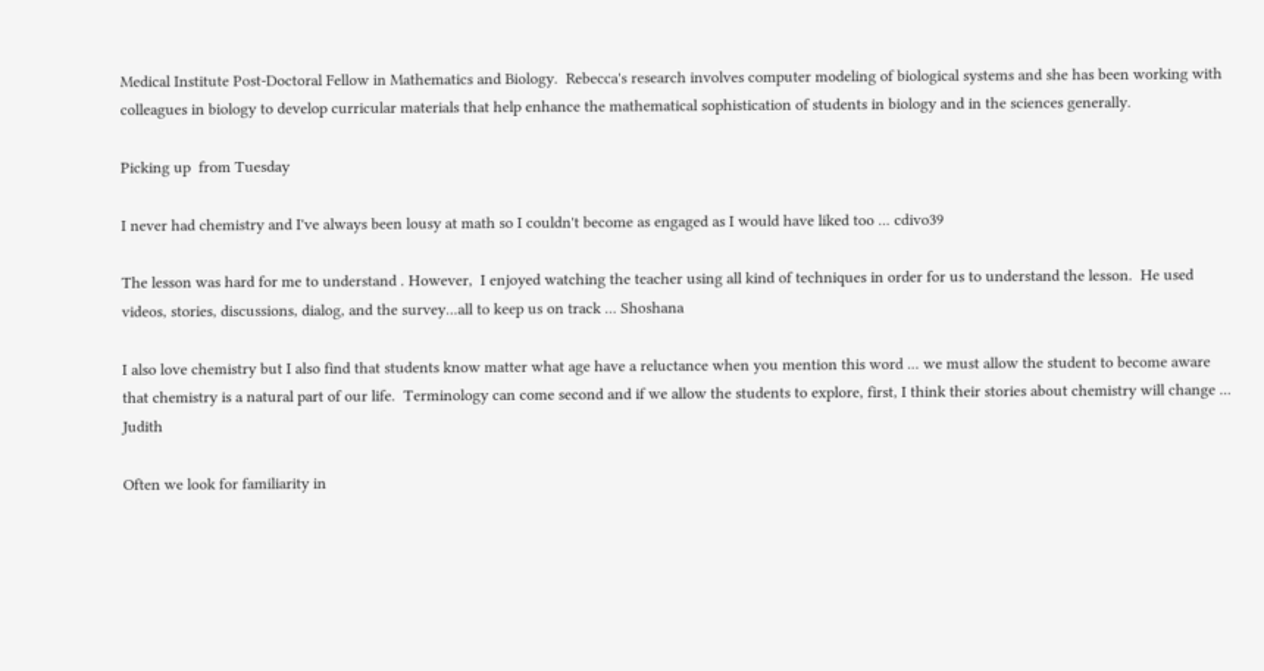Medical Institute Post-Doctoral Fellow in Mathematics and Biology.  Rebecca's research involves computer modeling of biological systems and she has been working with colleagues in biology to develop curricular materials that help enhance the mathematical sophistication of students in biology and in the sciences generally.

Picking up  from Tuesday

I never had chemistry and I've always been lousy at math so I couldn't become as engaged as I would have liked too ... cdivo39

The lesson was hard for me to understand . However,  I enjoyed watching the teacher using all kind of techniques in order for us to understand the lesson.  He used videos, stories, discussions, dialog, and the survey...all to keep us on track ... Shoshana

I also love chemistry but I also find that students know matter what age have a reluctance when you mention this word ... we must allow the student to become aware that chemistry is a natural part of our life.  Terminology can come second and if we allow the students to explore, first, I think their stories about chemistry will change ... Judith

Often we look for familiarity in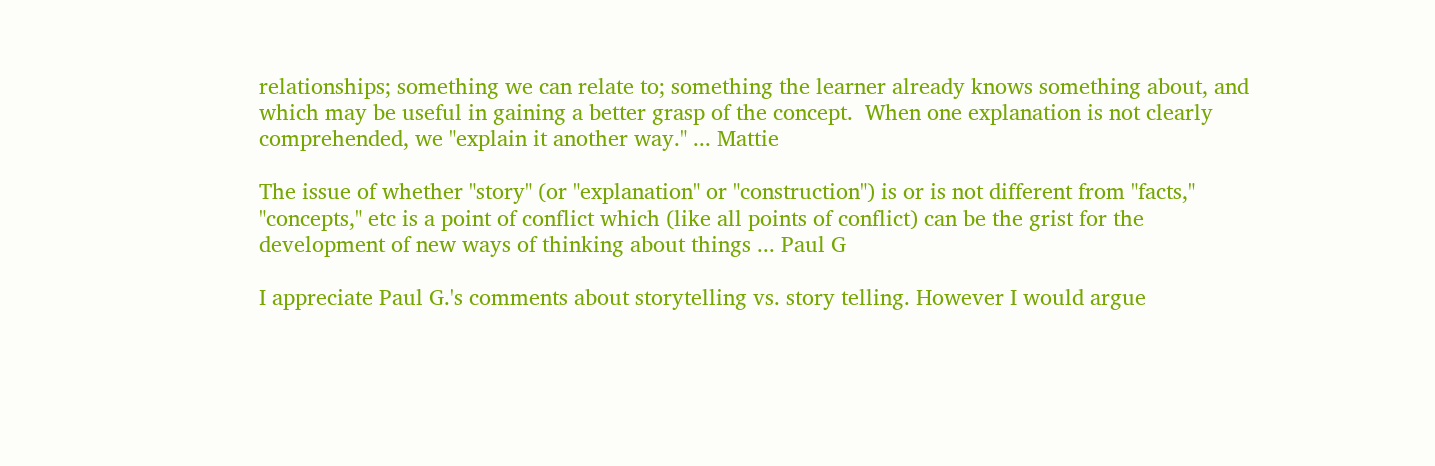relationships; something we can relate to; something the learner already knows something about, and which may be useful in gaining a better grasp of the concept.  When one explanation is not clearly comprehended, we "explain it another way." ... Mattie

The issue of whether "story" (or "explanation" or "construction") is or is not different from "facts," "concepts," etc is a point of conflict which (like all points of conflict) can be the grist for the development of new ways of thinking about things ... Paul G

I appreciate Paul G.'s comments about storytelling vs. story telling. However I would argue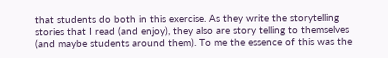that students do both in this exercise. As they write the storytelling stories that I read (and enjoy), they also are story telling to themselves (and maybe students around them). To me the essence of this was the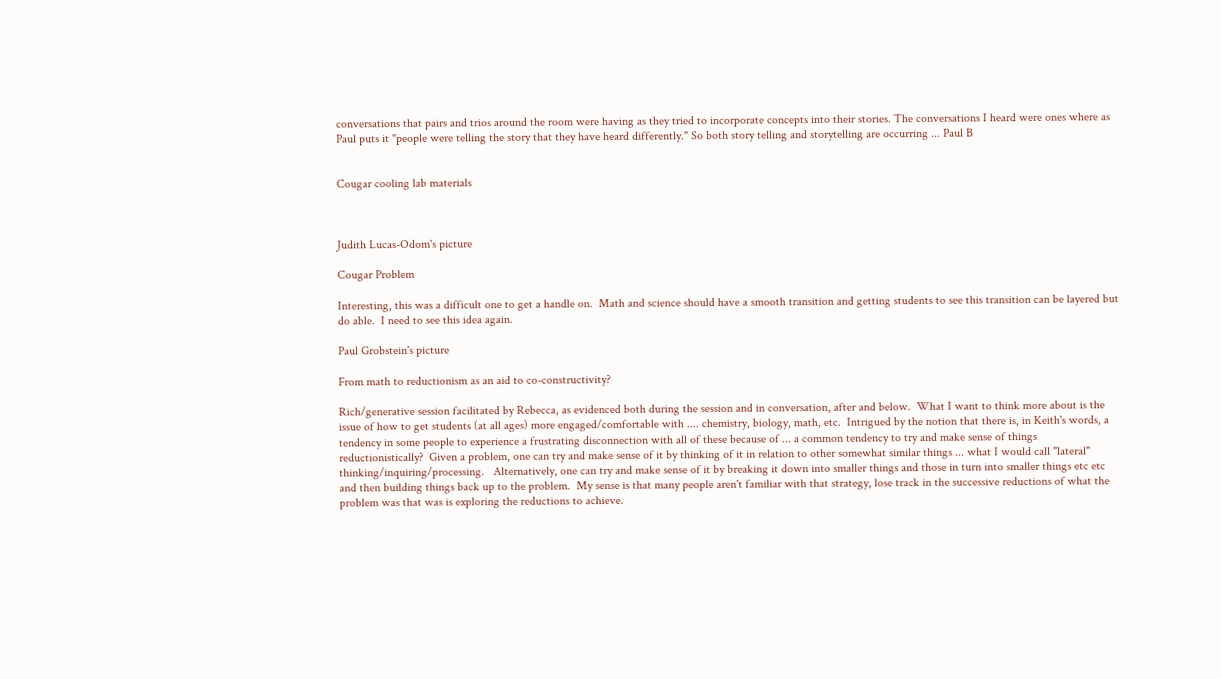conversations that pairs and trios around the room were having as they tried to incorporate concepts into their stories. The conversations I heard were ones where as Paul puts it "people were telling the story that they have heard differently." So both story telling and storytelling are occurring ... Paul B


Cougar cooling lab materials



Judith Lucas-Odom's picture

Cougar Problem

Interesting, this was a difficult one to get a handle on.  Math and science should have a smooth transition and getting students to see this transition can be layered but do able.  I need to see this idea again.

Paul Grobstein's picture

From math to reductionism as an aid to co-constructivity?

Rich/generative session facilitated by Rebecca, as evidenced both during the session and in conversation, after and below.  What I want to think more about is the issue of how to get students (at all ages) more engaged/comfortable with .... chemistry, biology, math, etc.  Intrigued by the notion that there is, in Keith's words, a tendency in some people to experience a frustrating disconnection with all of these because of ... a common tendency to try and make sense of things reductionistically?  Given a problem, one can try and make sense of it by thinking of it in relation to other somewhat similar things ... what I would call "lateral" thinking/inquiring/processing.   Alternatively, one can try and make sense of it by breaking it down into smaller things and those in turn into smaller things etc etc and then building things back up to the problem.  My sense is that many people aren't familiar with that strategy, lose track in the successive reductions of what the problem was that was is exploring the reductions to achieve.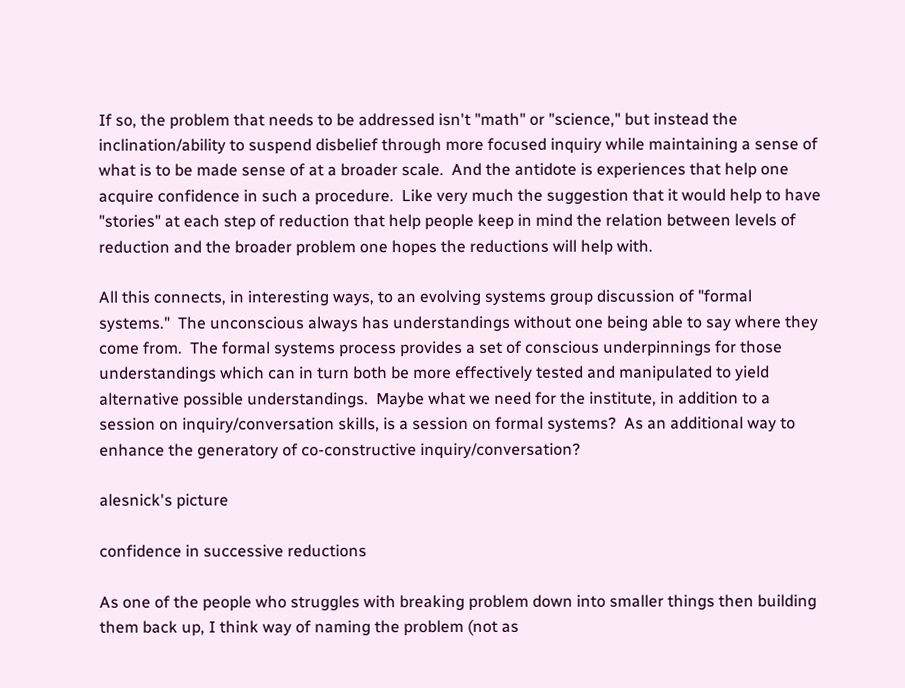If so, the problem that needs to be addressed isn't "math" or "science," but instead the inclination/ability to suspend disbelief through more focused inquiry while maintaining a sense of what is to be made sense of at a broader scale.  And the antidote is experiences that help one acquire confidence in such a procedure.  Like very much the suggestion that it would help to have "stories" at each step of reduction that help people keep in mind the relation between levels of reduction and the broader problem one hopes the reductions will help with.

All this connects, in interesting ways, to an evolving systems group discussion of "formal systems."  The unconscious always has understandings without one being able to say where they come from.  The formal systems process provides a set of conscious underpinnings for those understandings which can in turn both be more effectively tested and manipulated to yield alternative possible understandings.  Maybe what we need for the institute, in addition to a session on inquiry/conversation skills, is a session on formal systems?  As an additional way to enhance the generatory of co-constructive inquiry/conversation?

alesnick's picture

confidence in successive reductions

As one of the people who struggles with breaking problem down into smaller things then building them back up, I think way of naming the problem (not as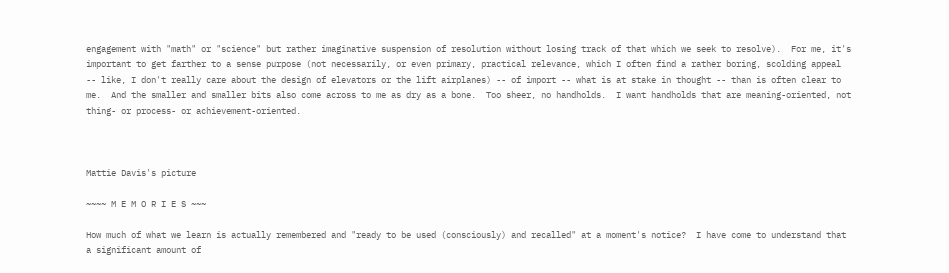engagement with "math" or "science" but rather imaginative suspension of resolution without losing track of that which we seek to resolve).  For me, it's important to get farther to a sense purpose (not necessarily, or even primary, practical relevance, which I often find a rather boring, scolding appeal -- like, I don't really care about the design of elevators or the lift airplanes) -- of import -- what is at stake in thought -- than is often clear to me.  And the smaller and smaller bits also come across to me as dry as a bone.  Too sheer, no handholds.  I want handholds that are meaning-oriented, not thing- or process- or achievement-oriented.



Mattie Davis's picture

~~~~ M E M O R I E S ~~~

How much of what we learn is actually remembered and "ready to be used (consciously) and recalled" at a moment's notice?  I have come to understand that a significant amount of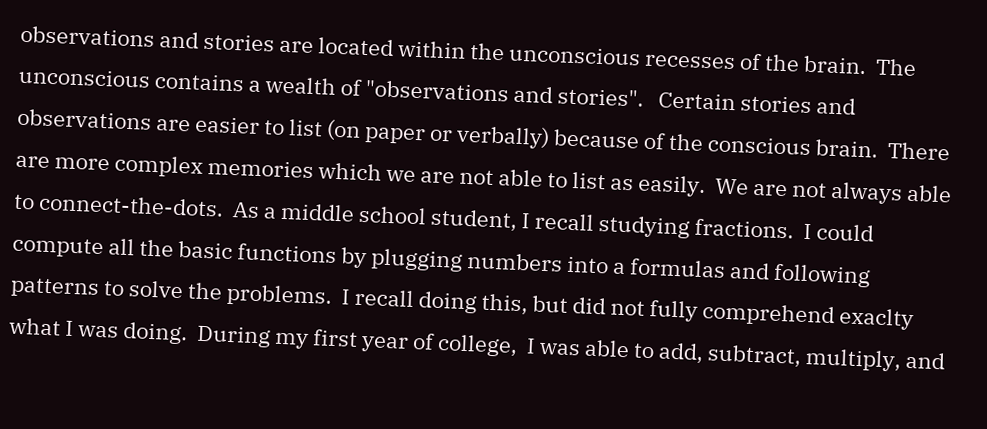observations and stories are located within the unconscious recesses of the brain.  The unconscious contains a wealth of "observations and stories".   Certain stories and observations are easier to list (on paper or verbally) because of the conscious brain.  There are more complex memories which we are not able to list as easily.  We are not always able to connect-the-dots.  As a middle school student, I recall studying fractions.  I could compute all the basic functions by plugging numbers into a formulas and following patterns to solve the problems.  I recall doing this, but did not fully comprehend exaclty what I was doing.  During my first year of college,  I was able to add, subtract, multiply, and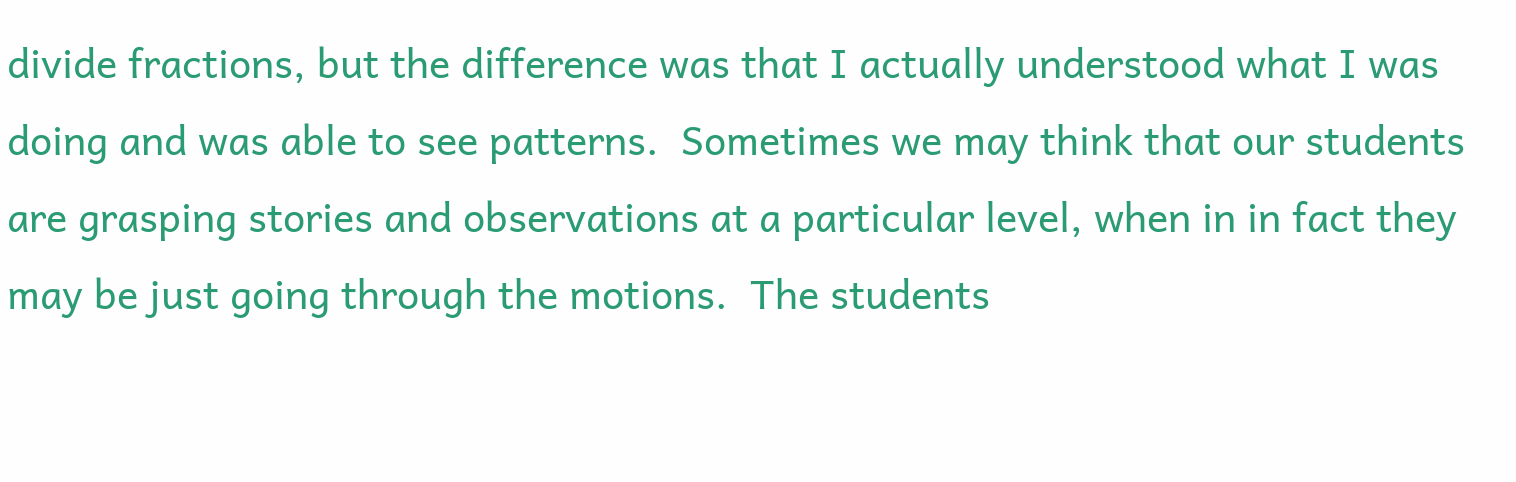divide fractions, but the difference was that I actually understood what I was doing and was able to see patterns.  Sometimes we may think that our students are grasping stories and observations at a particular level, when in in fact they may be just going through the motions.  The students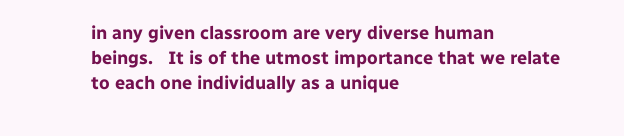in any given classroom are very diverse human beings.   It is of the utmost importance that we relate  to each one individually as a unique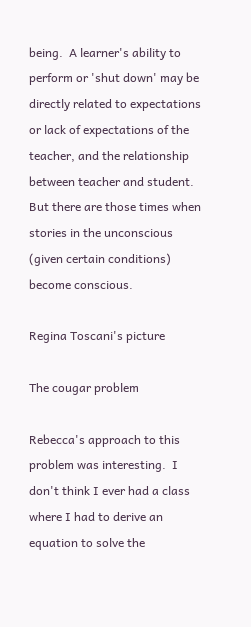being.  A learner's ability to perform or 'shut down' may be directly related to expectations or lack of expectations of the teacher, and the relationship between teacher and student.  But there are those times when stories in the unconscious (given certain conditions) become conscious.

Regina Toscani's picture

The cougar problem

Rebecca's approach to this problem was interesting.  I don't think I ever had a class where I had to derive an equation to solve the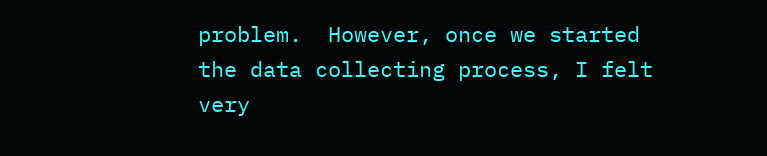problem.  However, once we started the data collecting process, I felt very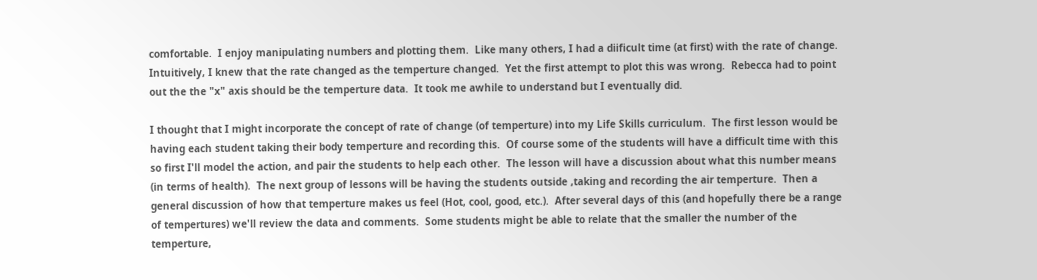comfortable.  I enjoy manipulating numbers and plotting them.  Like many others, I had a diificult time (at first) with the rate of change.  Intuitively, I knew that the rate changed as the temperture changed.  Yet the first attempt to plot this was wrong.  Rebecca had to point out the the "x" axis should be the temperture data.  It took me awhile to understand but I eventually did.

I thought that I might incorporate the concept of rate of change (of temperture) into my Life Skills curriculum.  The first lesson would be having each student taking their body temperture and recording this.  Of course some of the students will have a difficult time with this so first I'll model the action, and pair the students to help each other.  The lesson will have a discussion about what this number means (in terms of health).  The next group of lessons will be having the students outside ,taking and recording the air temperture.  Then a general discussion of how that temperture makes us feel (Hot, cool, good, etc.).  After several days of this (and hopefully there be a range of tempertures) we'll review the data and comments.  Some students might be able to relate that the smaller the number of the temperture,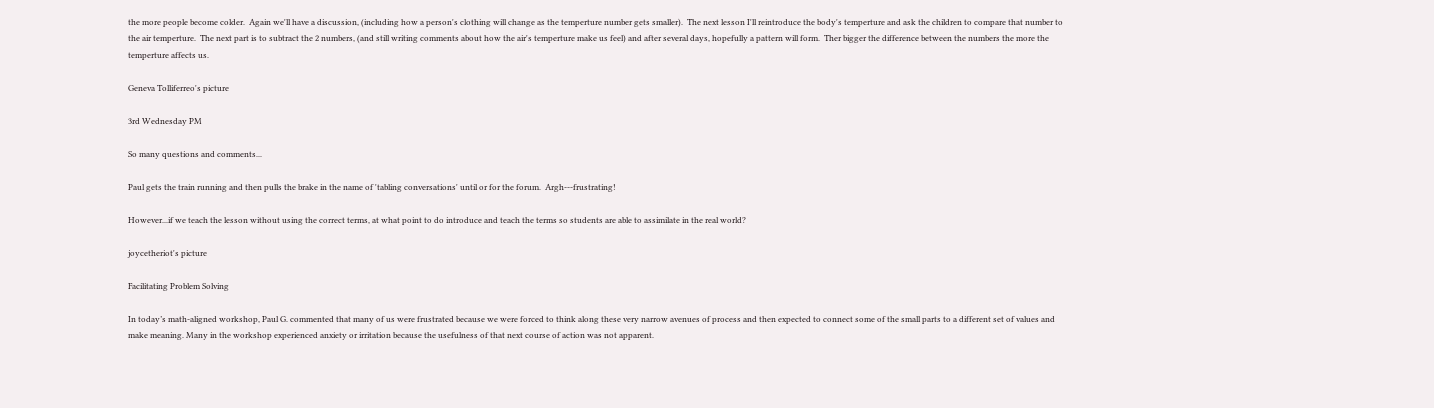the more people become colder.  Again we'll have a discussion, (including how a person's clothing will change as the temperture number gets smaller).  The next lesson I'll reintroduce the body's temperture and ask the children to compare that number to the air temperture.  The next part is to subtract the 2 numbers, (and still writing comments about how the air's temperture make us feel) and after several days, hopefully a pattern will form.  Ther bigger the difference between the numbers the more the temperture affects us.

Geneva Tolliferreo's picture

3rd Wednesday PM

So many questions and comments...

Paul gets the train running and then pulls the brake in the name of 'tabling conversations' until or for the forum.  Argh---frustrating!

However...if we teach the lesson without using the correct terms, at what point to do introduce and teach the terms so students are able to assimilate in the real world?

joycetheriot's picture

Facilitating Problem Solving

In today’s math-aligned workshop, Paul G. commented that many of us were frustrated because we were forced to think along these very narrow avenues of process and then expected to connect some of the small parts to a different set of values and make meaning. Many in the workshop experienced anxiety or irritation because the usefulness of that next course of action was not apparent.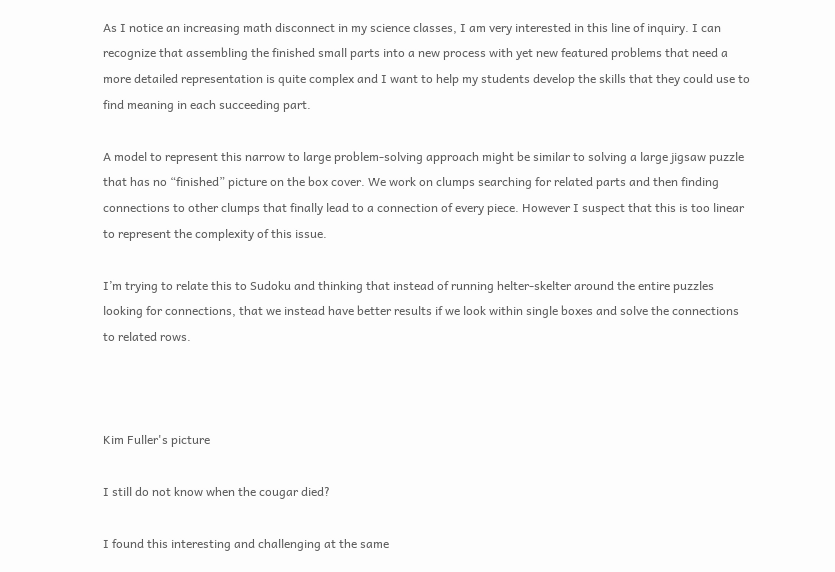As I notice an increasing math disconnect in my science classes, I am very interested in this line of inquiry. I can recognize that assembling the finished small parts into a new process with yet new featured problems that need a more detailed representation is quite complex and I want to help my students develop the skills that they could use to find meaning in each succeeding part.

A model to represent this narrow to large problem-solving approach might be similar to solving a large jigsaw puzzle that has no “finished” picture on the box cover. We work on clumps searching for related parts and then finding connections to other clumps that finally lead to a connection of every piece. However I suspect that this is too linear to represent the complexity of this issue.

I’m trying to relate this to Sudoku and thinking that instead of running helter-skelter around the entire puzzles looking for connections, that we instead have better results if we look within single boxes and solve the connections to related rows.



Kim Fuller's picture

I still do not know when the cougar died?

I found this interesting and challenging at the same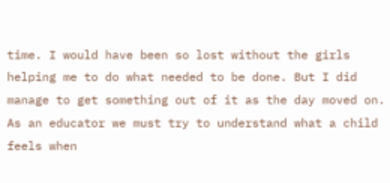time. I would have been so lost without the girls helping me to do what needed to be done. But I did manage to get something out of it as the day moved on. As an educator we must try to understand what a child feels when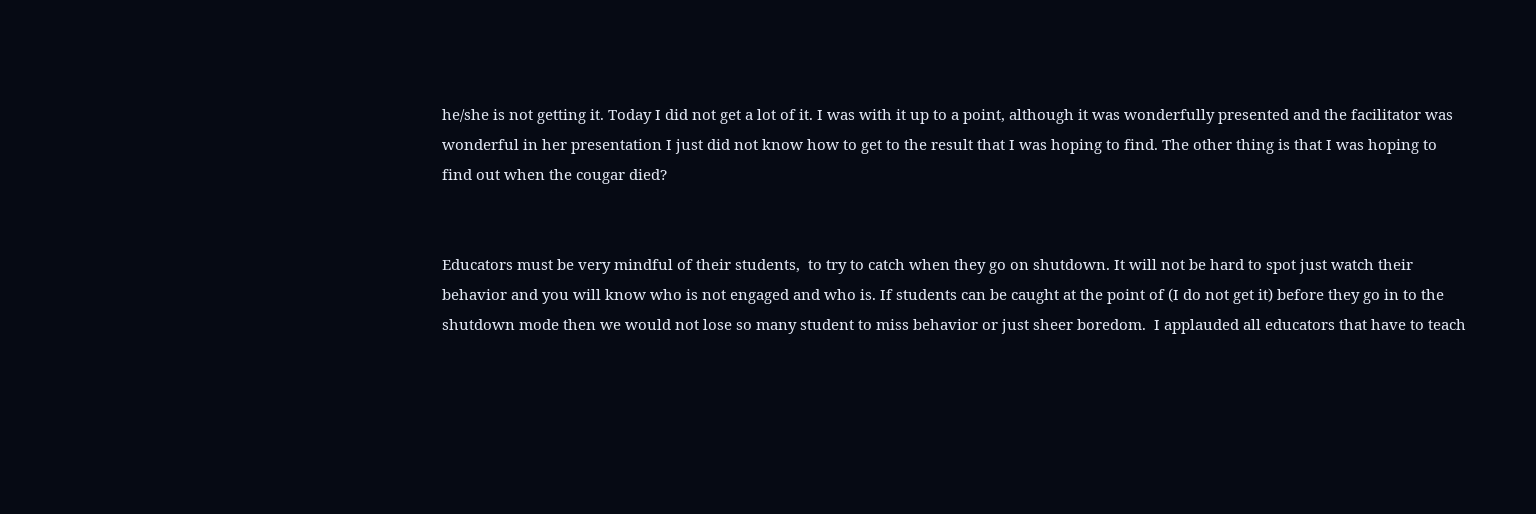he/she is not getting it. Today I did not get a lot of it. I was with it up to a point, although it was wonderfully presented and the facilitator was wonderful in her presentation I just did not know how to get to the result that I was hoping to find. The other thing is that I was hoping to find out when the cougar died?


Educators must be very mindful of their students,  to try to catch when they go on shutdown. It will not be hard to spot just watch their behavior and you will know who is not engaged and who is. If students can be caught at the point of (I do not get it) before they go in to the shutdown mode then we would not lose so many student to miss behavior or just sheer boredom.  I applauded all educators that have to teach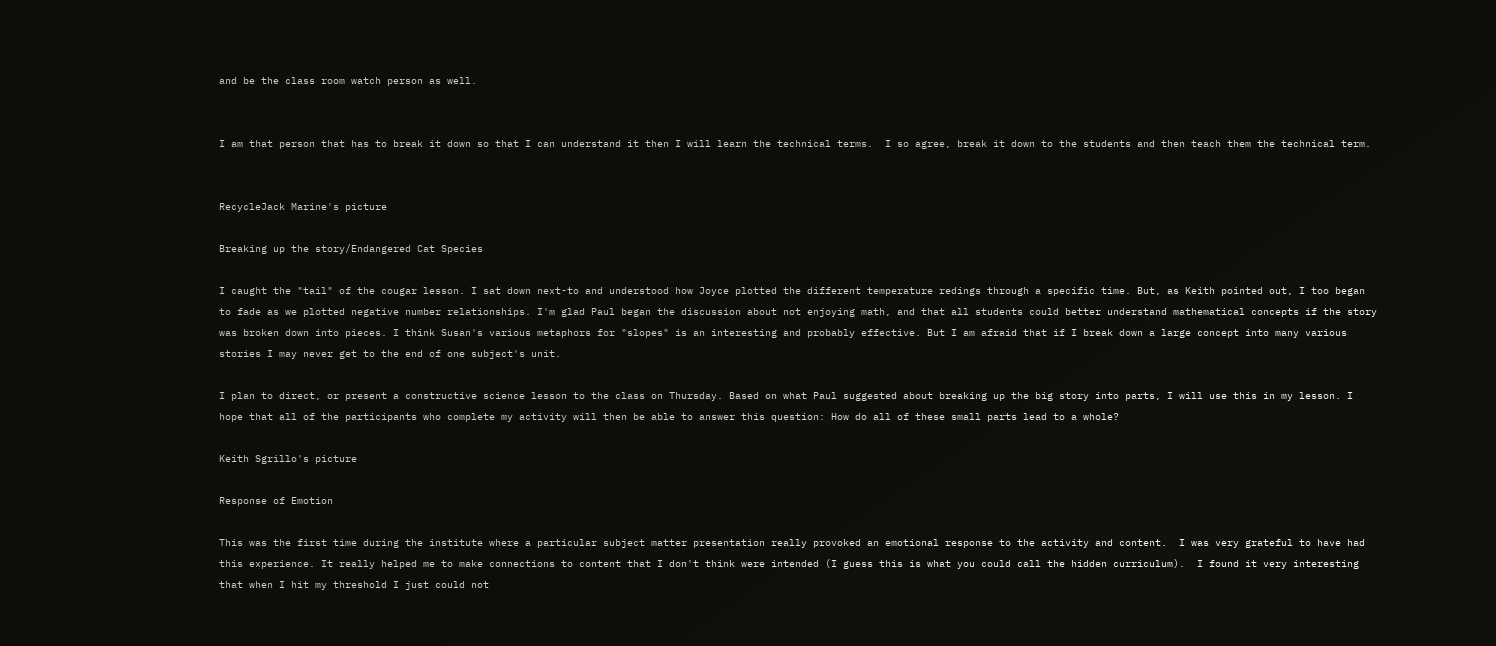and be the class room watch person as well.


I am that person that has to break it down so that I can understand it then I will learn the technical terms.  I so agree, break it down to the students and then teach them the technical term.


RecycleJack Marine's picture

Breaking up the story/Endangered Cat Species

I caught the "tail" of the cougar lesson. I sat down next-to and understood how Joyce plotted the different temperature redings through a specific time. But, as Keith pointed out, I too began to fade as we plotted negative number relationships. I'm glad Paul began the discussion about not enjoying math, and that all students could better understand mathematical concepts if the story was broken down into pieces. I think Susan's various metaphors for "slopes" is an interesting and probably effective. But I am afraid that if I break down a large concept into many various stories I may never get to the end of one subject's unit.

I plan to direct, or present a constructive science lesson to the class on Thursday. Based on what Paul suggested about breaking up the big story into parts, I will use this in my lesson. I hope that all of the participants who complete my activity will then be able to answer this question: How do all of these small parts lead to a whole?

Keith Sgrillo's picture

Response of Emotion

This was the first time during the institute where a particular subject matter presentation really provoked an emotional response to the activity and content.  I was very grateful to have had this experience. It really helped me to make connections to content that I don't think were intended (I guess this is what you could call the hidden curriculum).  I found it very interesting that when I hit my threshold I just could not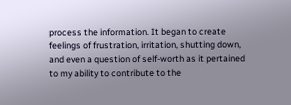process the information. It began to create feelings of frustration, irritation, shutting down, and even a question of self-worth as it pertained to my ability to contribute to the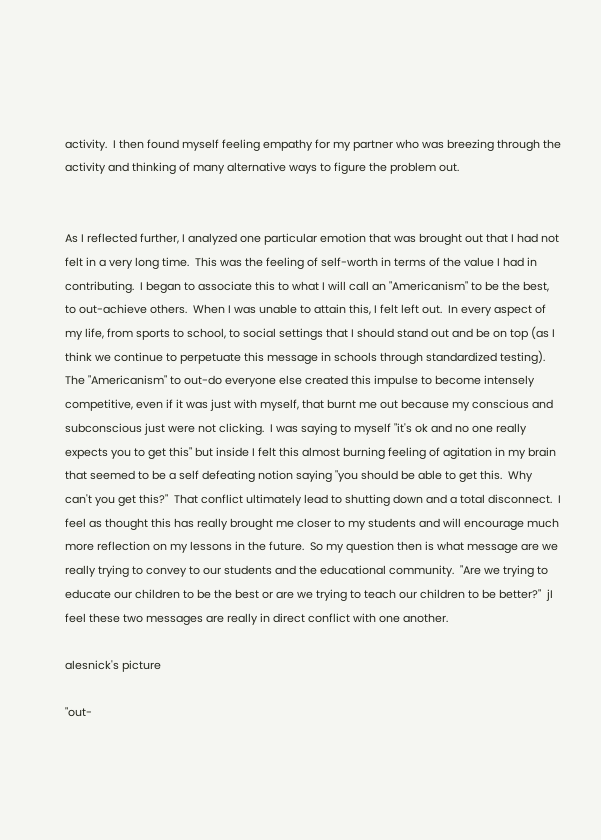activity.  I then found myself feeling empathy for my partner who was breezing through the activity and thinking of many alternative ways to figure the problem out.


As I reflected further, I analyzed one particular emotion that was brought out that I had not felt in a very long time.  This was the feeling of self-worth in terms of the value I had in contributing.  I began to associate this to what I will call an "Americanism" to be the best, to out-achieve others.  When I was unable to attain this, I felt left out.  In every aspect of my life, from sports to school, to social settings that I should stand out and be on top (as I think we continue to perpetuate this message in schools through standardized testing).  The "Americanism" to out-do everyone else created this impulse to become intensely competitive, even if it was just with myself, that burnt me out because my conscious and subconscious just were not clicking.  I was saying to myself "it's ok and no one really expects you to get this" but inside I felt this almost burning feeling of agitation in my brain that seemed to be a self defeating notion saying "you should be able to get this.  Why can't you get this?"  That conflict ultimately lead to shutting down and a total disconnect.  I feel as thought this has really brought me closer to my students and will encourage much more reflection on my lessons in the future.  So my question then is what message are we really trying to convey to our students and the educational community.  "Are we trying to educate our children to be the best or are we trying to teach our children to be better?"  jI feel these two messages are really in direct conflict with one another.

alesnick's picture

"out-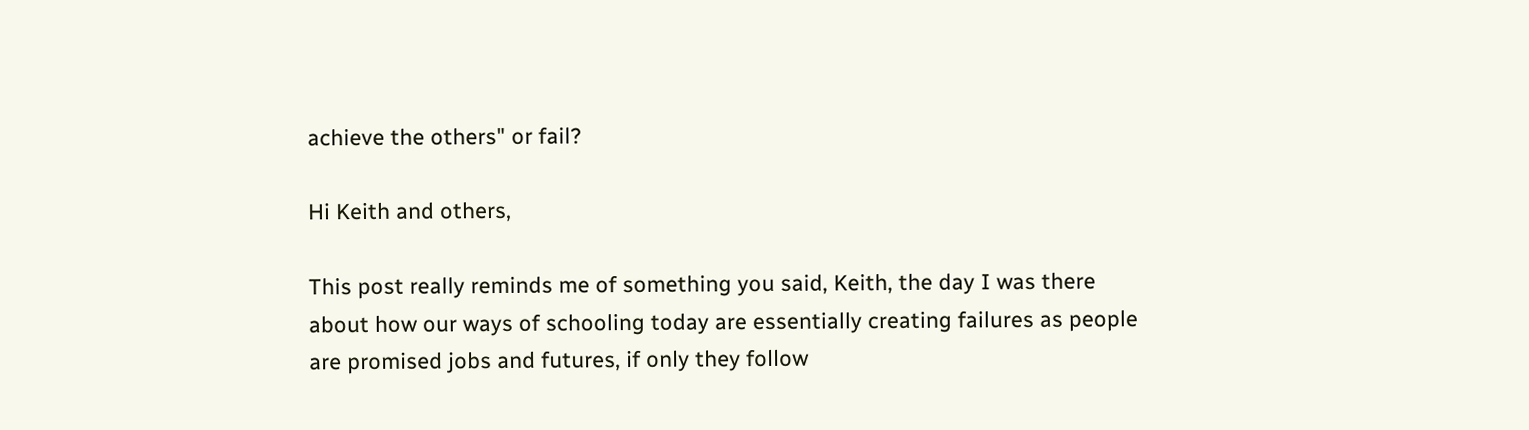achieve the others" or fail?

Hi Keith and others,

This post really reminds me of something you said, Keith, the day I was there about how our ways of schooling today are essentially creating failures as people are promised jobs and futures, if only they follow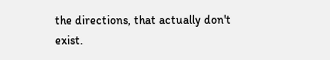the directions, that actually don't exist.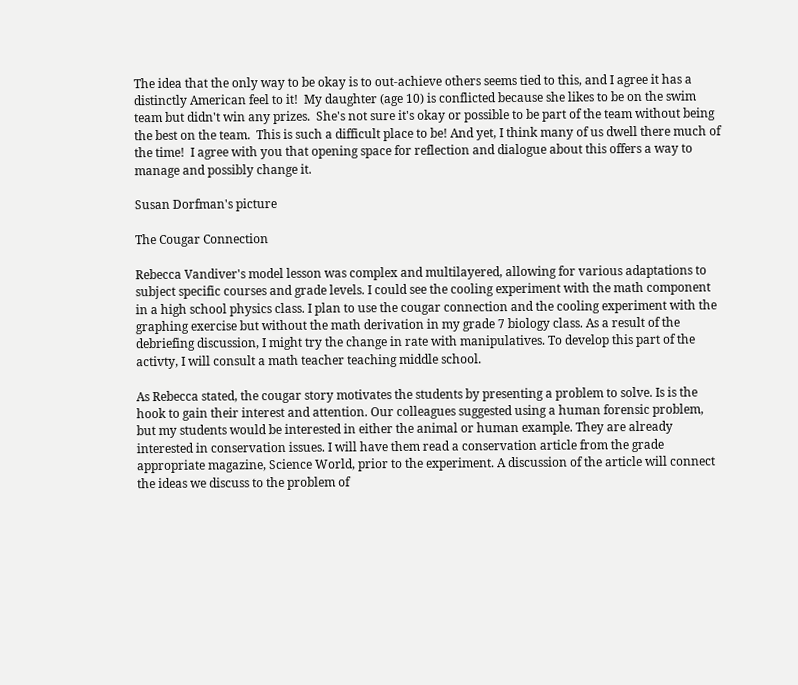The idea that the only way to be okay is to out-achieve others seems tied to this, and I agree it has a distinctly American feel to it!  My daughter (age 10) is conflicted because she likes to be on the swim team but didn't win any prizes.  She's not sure it's okay or possible to be part of the team without being the best on the team.  This is such a difficult place to be! And yet, I think many of us dwell there much of the time!  I agree with you that opening space for reflection and dialogue about this offers a way to manage and possibly change it.

Susan Dorfman's picture

The Cougar Connection

Rebecca Vandiver's model lesson was complex and multilayered, allowing for various adaptations to subject specific courses and grade levels. I could see the cooling experiment with the math component in a high school physics class. I plan to use the cougar connection and the cooling experiment with the graphing exercise but without the math derivation in my grade 7 biology class. As a result of the debriefing discussion, I might try the change in rate with manipulatives. To develop this part of the activty, I will consult a math teacher teaching middle school.

As Rebecca stated, the cougar story motivates the students by presenting a problem to solve. Is is the hook to gain their interest and attention. Our colleagues suggested using a human forensic problem, but my students would be interested in either the animal or human example. They are already interested in conservation issues. I will have them read a conservation article from the grade appropriate magazine, Science World, prior to the experiment. A discussion of the article will connect the ideas we discuss to the problem of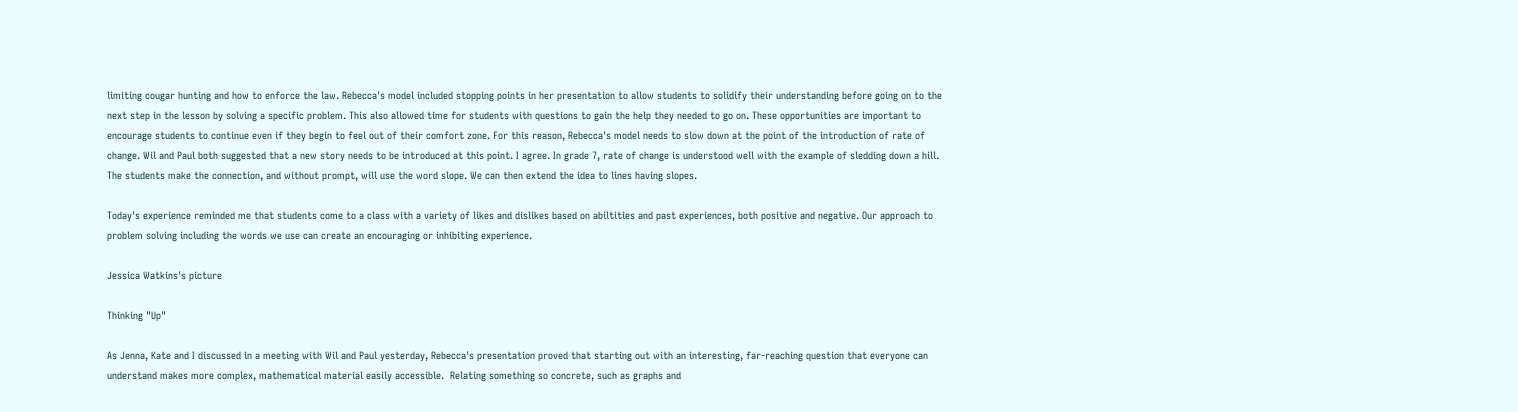limiting cougar hunting and how to enforce the law. Rebecca's model included stopping points in her presentation to allow students to solidify their understanding before going on to the next step in the lesson by solving a specific problem. This also allowed time for students with questions to gain the help they needed to go on. These opportunities are important to encourage students to continue even if they begin to feel out of their comfort zone. For this reason, Rebecca's model needs to slow down at the point of the introduction of rate of change. Wil and Paul both suggested that a new story needs to be introduced at this point. I agree. In grade 7, rate of change is understood well with the example of sledding down a hill. The students make the connection, and without prompt, will use the word slope. We can then extend the idea to lines having slopes.

Today's experience reminded me that students come to a class with a variety of likes and dislikes based on abiltities and past experiences, both positive and negative. Our approach to problem solving including the words we use can create an encouraging or inhibiting experience.

Jessica Watkins's picture

Thinking "Up"

As Jenna, Kate and I discussed in a meeting with Wil and Paul yesterday, Rebecca's presentation proved that starting out with an interesting, far-reaching question that everyone can understand makes more complex, mathematical material easily accessible.  Relating something so concrete, such as graphs and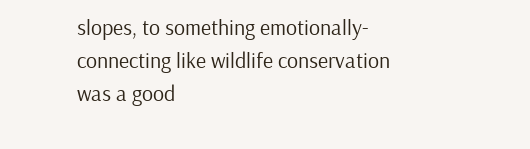slopes, to something emotionally-connecting like wildlife conservation was a good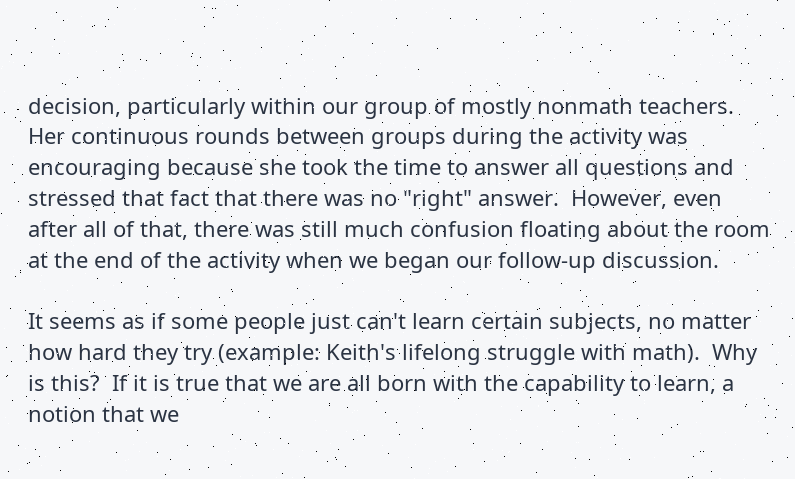decision, particularly within our group of mostly nonmath teachers.  Her continuous rounds between groups during the activity was encouraging because she took the time to answer all questions and stressed that fact that there was no "right" answer.  However, even after all of that, there was still much confusion floating about the room at the end of the activity when we began our follow-up discussion.

It seems as if some people just can't learn certain subjects, no matter how hard they try (example: Keith's lifelong struggle with math).  Why is this?  If it is true that we are all born with the capability to learn, a notion that we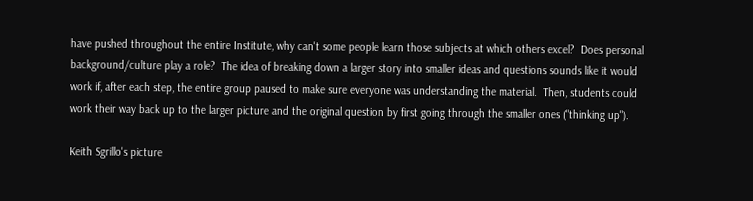have pushed throughout the entire Institute, why can't some people learn those subjects at which others excel?  Does personal background/culture play a role?  The idea of breaking down a larger story into smaller ideas and questions sounds like it would work if, after each step, the entire group paused to make sure everyone was understanding the material.  Then, students could work their way back up to the larger picture and the original question by first going through the smaller ones ("thinking up").

Keith Sgrillo's picture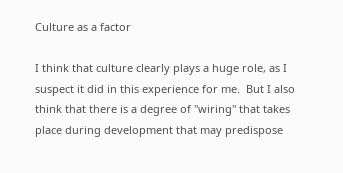Culture as a factor

I think that culture clearly plays a huge role, as I suspect it did in this experience for me.  But I also think that there is a degree of "wiring" that takes place during development that may predispose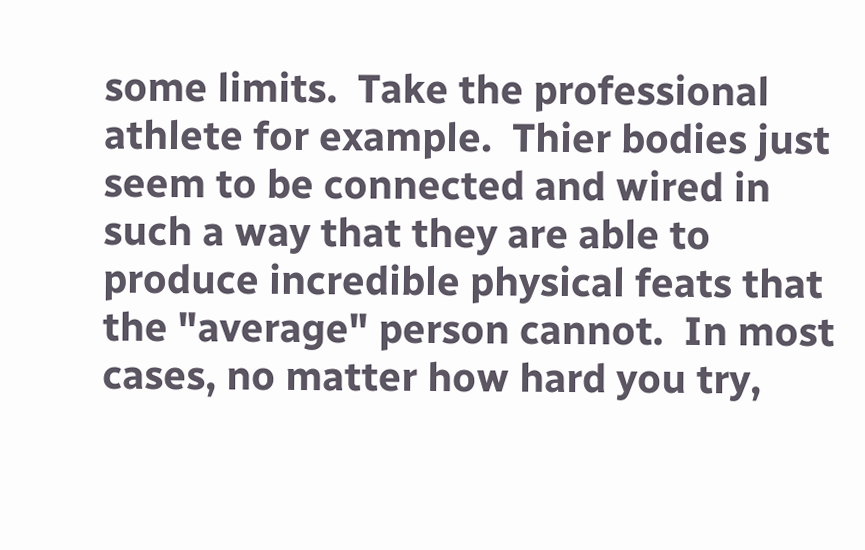some limits.  Take the professional athlete for example.  Thier bodies just seem to be connected and wired in such a way that they are able to produce incredible physical feats that the "average" person cannot.  In most cases, no matter how hard you try,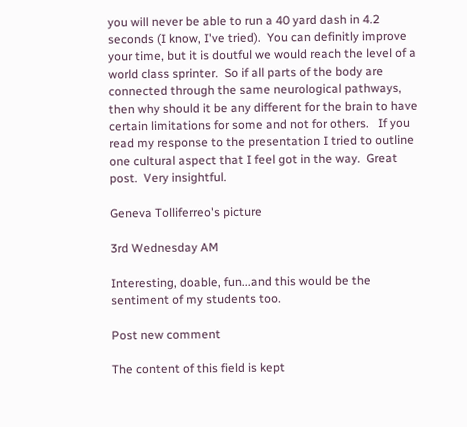you will never be able to run a 40 yard dash in 4.2 seconds (I know, I've tried).  You can definitly improve your time, but it is doutful we would reach the level of a world class sprinter.  So if all parts of the body are connected through the same neurological pathways, then why should it be any different for the brain to have certain limitations for some and not for others.   If you read my response to the presentation I tried to outline one cultural aspect that I feel got in the way.  Great post.  Very insightful.

Geneva Tolliferreo's picture

3rd Wednesday AM

Interesting, doable, fun...and this would be the sentiment of my students too.

Post new comment

The content of this field is kept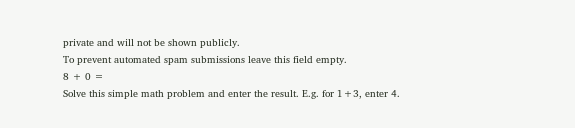private and will not be shown publicly.
To prevent automated spam submissions leave this field empty.
8 + 0 =
Solve this simple math problem and enter the result. E.g. for 1+3, enter 4.